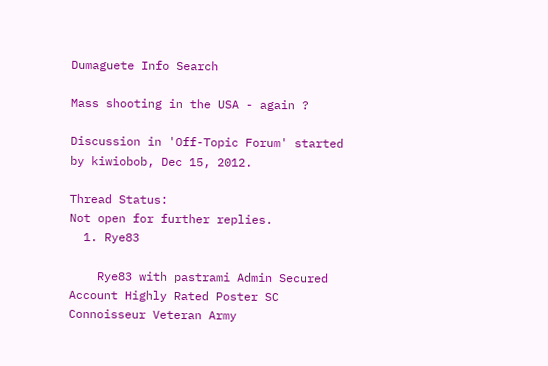Dumaguete Info Search

Mass shooting in the USA - again ?

Discussion in 'Off-Topic Forum' started by kiwiobob, Dec 15, 2012.

Thread Status:
Not open for further replies.
  1. Rye83

    Rye83 with pastrami Admin Secured Account Highly Rated Poster SC Connoisseur Veteran Army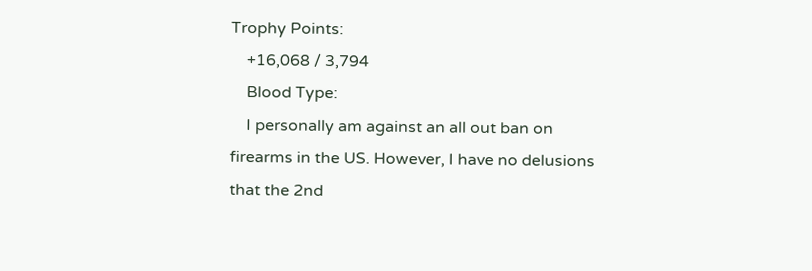Trophy Points:
    +16,068 / 3,794
    Blood Type:
    I personally am against an all out ban on firearms in the US. However, I have no delusions that the 2nd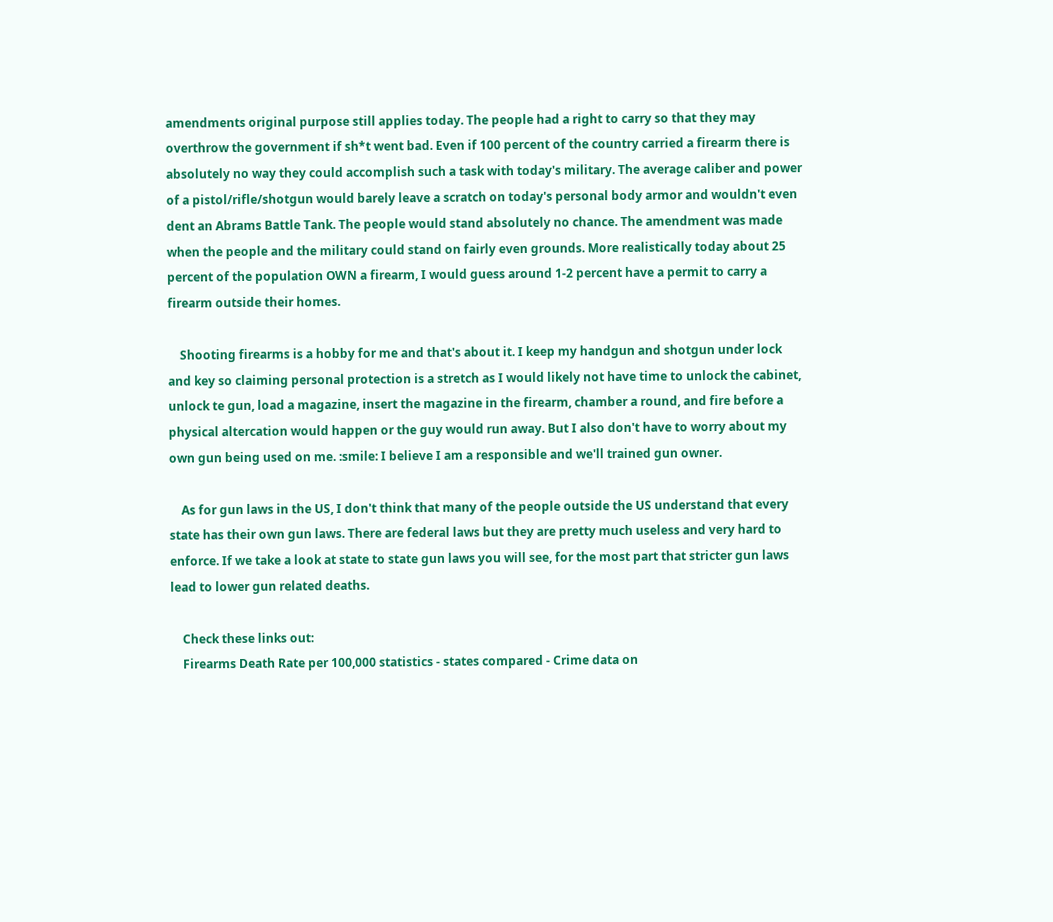amendments original purpose still applies today. The people had a right to carry so that they may overthrow the government if sh*t went bad. Even if 100 percent of the country carried a firearm there is absolutely no way they could accomplish such a task with today's military. The average caliber and power of a pistol/rifle/shotgun would barely leave a scratch on today's personal body armor and wouldn't even dent an Abrams Battle Tank. The people would stand absolutely no chance. The amendment was made when the people and the military could stand on fairly even grounds. More realistically today about 25 percent of the population OWN a firearm, I would guess around 1-2 percent have a permit to carry a firearm outside their homes.

    Shooting firearms is a hobby for me and that's about it. I keep my handgun and shotgun under lock and key so claiming personal protection is a stretch as I would likely not have time to unlock the cabinet, unlock te gun, load a magazine, insert the magazine in the firearm, chamber a round, and fire before a physical altercation would happen or the guy would run away. But I also don't have to worry about my own gun being used on me. :smile: I believe I am a responsible and we'll trained gun owner.

    As for gun laws in the US, I don't think that many of the people outside the US understand that every state has their own gun laws. There are federal laws but they are pretty much useless and very hard to enforce. If we take a look at state to state gun laws you will see, for the most part that stricter gun laws lead to lower gun related deaths.

    Check these links out:
    Firearms Death Rate per 100,000 statistics - states compared - Crime data on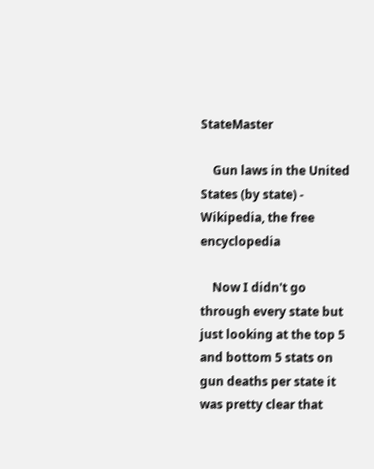StateMaster

    Gun laws in the United States (by state) - Wikipedia, the free encyclopedia

    Now I didn't go through every state but just looking at the top 5 and bottom 5 stats on gun deaths per state it was pretty clear that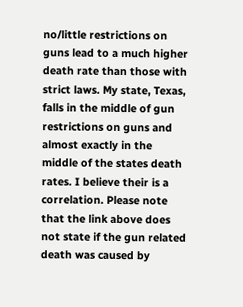no/little restrictions on guns lead to a much higher death rate than those with strict laws. My state, Texas, falls in the middle of gun restrictions on guns and almost exactly in the middle of the states death rates. I believe their is a correlation. Please note that the link above does not state if the gun related death was caused by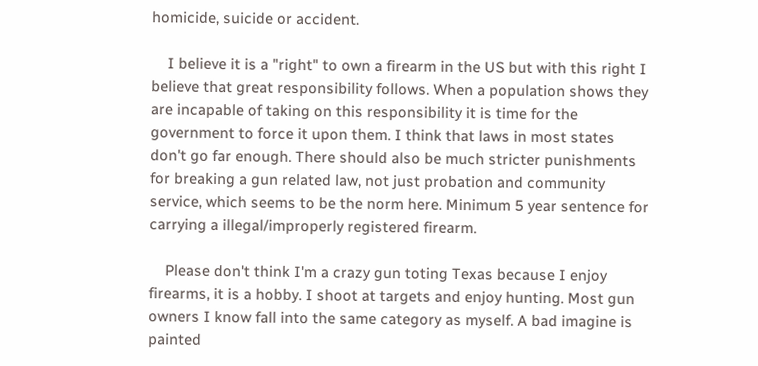homicide, suicide or accident.

    I believe it is a "right" to own a firearm in the US but with this right I believe that great responsibility follows. When a population shows they are incapable of taking on this responsibility it is time for the government to force it upon them. I think that laws in most states don't go far enough. There should also be much stricter punishments for breaking a gun related law, not just probation and community service, which seems to be the norm here. Minimum 5 year sentence for carrying a illegal/improperly registered firearm.

    Please don't think I'm a crazy gun toting Texas because I enjoy firearms, it is a hobby. I shoot at targets and enjoy hunting. Most gun owners I know fall into the same category as myself. A bad imagine is painted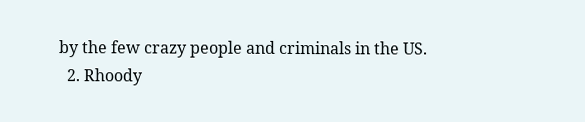by the few crazy people and criminals in the US.
  2. Rhoody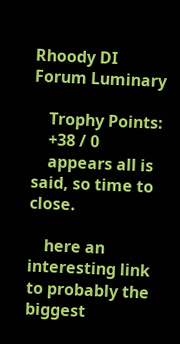Rhoody DI Forum Luminary

    Trophy Points:
    +38 / 0
    appears all is said, so time to close.

    here an interesting link to probably the biggest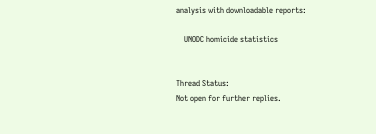analysis with downloadable reports:

    UNODC homicide statistics


Thread Status:
Not open for further replies.